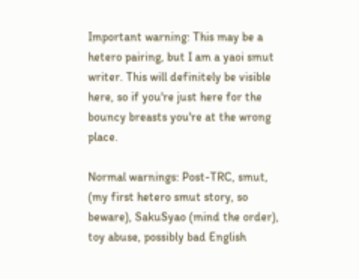Important warning: This may be a hetero pairing, but I am a yaoi smut writer. This will definitely be visible here, so if you're just here for the bouncy breasts you're at the wrong place.

Normal warnings: Post-TRC, smut, (my first hetero smut story, so beware), SakuSyao (mind the order), toy abuse, possibly bad English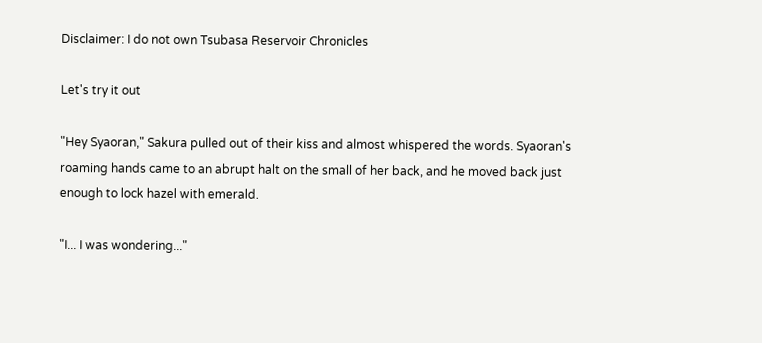Disclaimer: I do not own Tsubasa Reservoir Chronicles

Let's try it out

"Hey Syaoran," Sakura pulled out of their kiss and almost whispered the words. Syaoran's roaming hands came to an abrupt halt on the small of her back, and he moved back just enough to lock hazel with emerald.

"I... I was wondering..."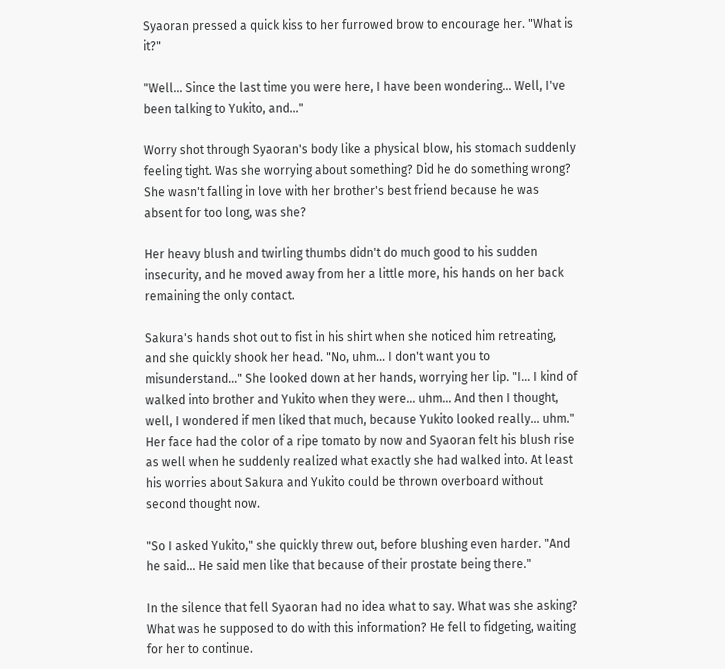Syaoran pressed a quick kiss to her furrowed brow to encourage her. "What is it?"

"Well... Since the last time you were here, I have been wondering... Well, I've been talking to Yukito, and..."

Worry shot through Syaoran's body like a physical blow, his stomach suddenly feeling tight. Was she worrying about something? Did he do something wrong? She wasn't falling in love with her brother's best friend because he was absent for too long, was she?

Her heavy blush and twirling thumbs didn't do much good to his sudden insecurity, and he moved away from her a little more, his hands on her back remaining the only contact.

Sakura's hands shot out to fist in his shirt when she noticed him retreating, and she quickly shook her head. "No, uhm... I don't want you to misunderstand..." She looked down at her hands, worrying her lip. "I... I kind of walked into brother and Yukito when they were... uhm... And then I thought, well, I wondered if men liked that much, because Yukito looked really... uhm." Her face had the color of a ripe tomato by now and Syaoran felt his blush rise as well when he suddenly realized what exactly she had walked into. At least his worries about Sakura and Yukito could be thrown overboard without second thought now.

"So I asked Yukito," she quickly threw out, before blushing even harder. "And he said... He said men like that because of their prostate being there."

In the silence that fell Syaoran had no idea what to say. What was she asking? What was he supposed to do with this information? He fell to fidgeting, waiting for her to continue.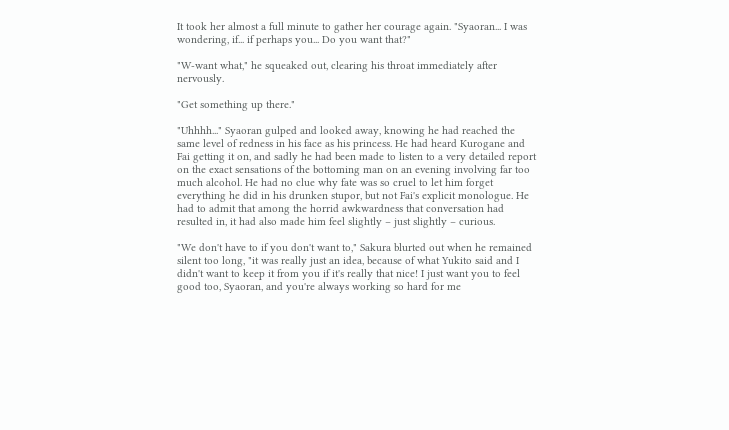It took her almost a full minute to gather her courage again. "Syaoran... I was wondering, if... if perhaps you... Do you want that?"

"W-want what," he squeaked out, clearing his throat immediately after nervously.

"Get something up there."

"Uhhhh..." Syaoran gulped and looked away, knowing he had reached the same level of redness in his face as his princess. He had heard Kurogane and Fai getting it on, and sadly he had been made to listen to a very detailed report on the exact sensations of the bottoming man on an evening involving far too much alcohol. He had no clue why fate was so cruel to let him forget everything he did in his drunken stupor, but not Fai's explicit monologue. He had to admit that among the horrid awkwardness that conversation had resulted in, it had also made him feel slightly – just slightly – curious.

"We don't have to if you don't want to," Sakura blurted out when he remained silent too long, "it was really just an idea, because of what Yukito said and I didn't want to keep it from you if it's really that nice! I just want you to feel good too, Syaoran, and you're always working so hard for me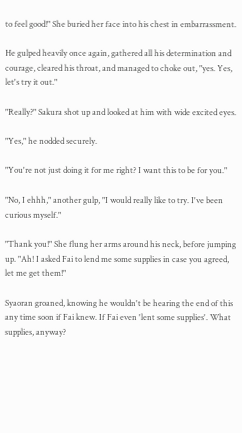to feel good!" She buried her face into his chest in embarrassment.

He gulped heavily once again, gathered all his determination and courage, cleared his throat, and managed to choke out, "yes. Yes, let's try it out."

"Really?" Sakura shot up and looked at him with wide excited eyes.

"Yes," he nodded securely.

"You're not just doing it for me right? I want this to be for you."

"No, I ehhh," another gulp, "I would really like to try. I've been curious myself."

"Thank you!" She flung her arms around his neck, before jumping up. "Ah! I asked Fai to lend me some supplies in case you agreed, let me get them!"

Syaoran groaned, knowing he wouldn't be hearing the end of this any time soon if Fai knew. If Fai even 'lent some supplies'. What supplies, anyway?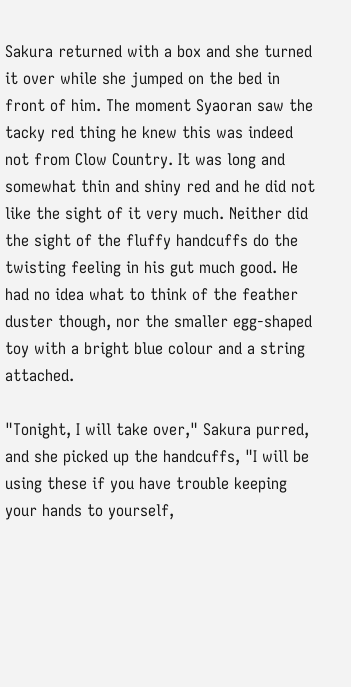Sakura returned with a box and she turned it over while she jumped on the bed in front of him. The moment Syaoran saw the tacky red thing he knew this was indeed not from Clow Country. It was long and somewhat thin and shiny red and he did not like the sight of it very much. Neither did the sight of the fluffy handcuffs do the twisting feeling in his gut much good. He had no idea what to think of the feather duster though, nor the smaller egg-shaped toy with a bright blue colour and a string attached.

"Tonight, I will take over," Sakura purred, and she picked up the handcuffs, "I will be using these if you have trouble keeping your hands to yourself,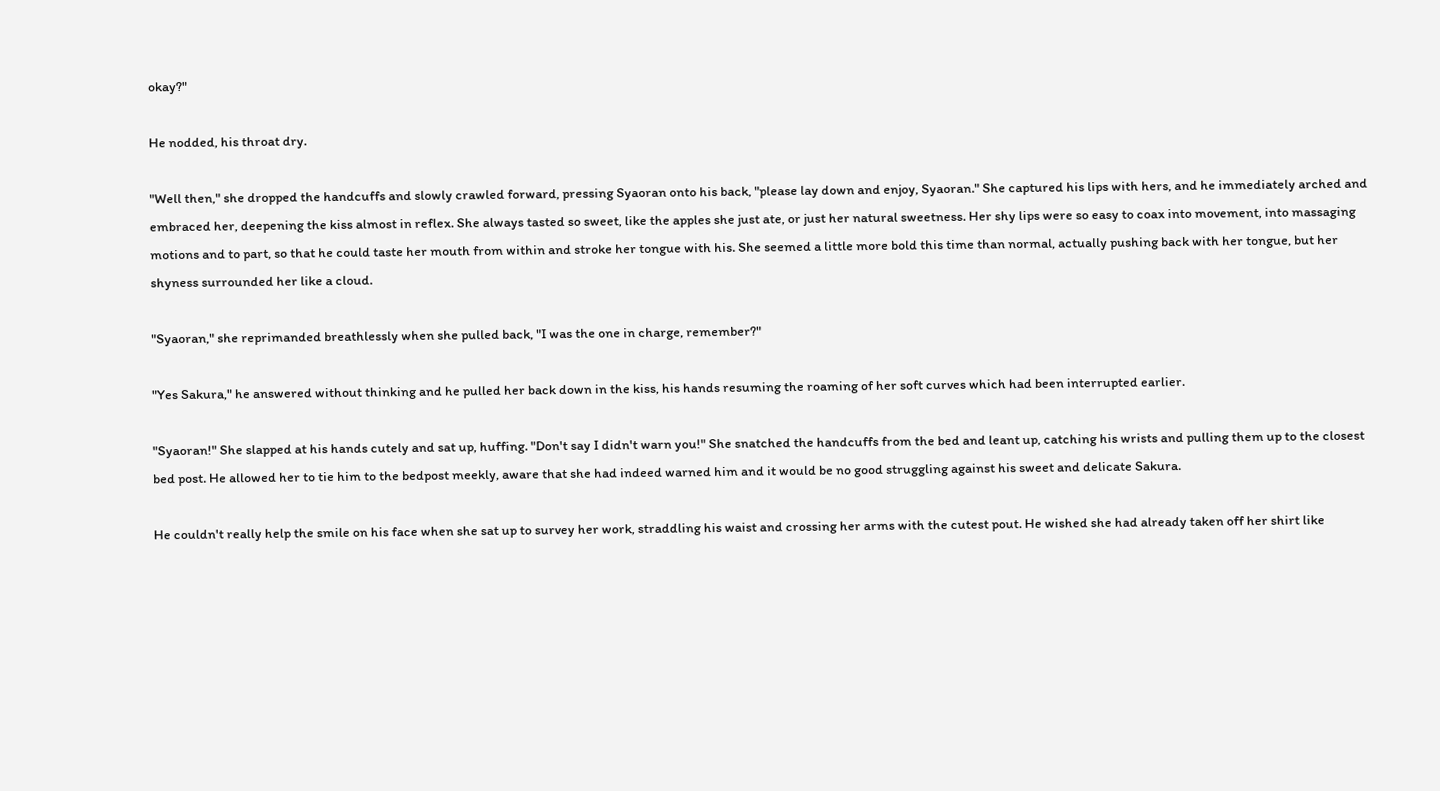okay?"

He nodded, his throat dry.

"Well then," she dropped the handcuffs and slowly crawled forward, pressing Syaoran onto his back, "please lay down and enjoy, Syaoran." She captured his lips with hers, and he immediately arched and embraced her, deepening the kiss almost in reflex. She always tasted so sweet, like the apples she just ate, or just her natural sweetness. Her shy lips were so easy to coax into movement, into massaging motions and to part, so that he could taste her mouth from within and stroke her tongue with his. She seemed a little more bold this time than normal, actually pushing back with her tongue, but her shyness surrounded her like a cloud.

"Syaoran," she reprimanded breathlessly when she pulled back, "I was the one in charge, remember?"

"Yes Sakura," he answered without thinking and he pulled her back down in the kiss, his hands resuming the roaming of her soft curves which had been interrupted earlier.

"Syaoran!" She slapped at his hands cutely and sat up, huffing. "Don't say I didn't warn you!" She snatched the handcuffs from the bed and leant up, catching his wrists and pulling them up to the closest bed post. He allowed her to tie him to the bedpost meekly, aware that she had indeed warned him and it would be no good struggling against his sweet and delicate Sakura.

He couldn't really help the smile on his face when she sat up to survey her work, straddling his waist and crossing her arms with the cutest pout. He wished she had already taken off her shirt like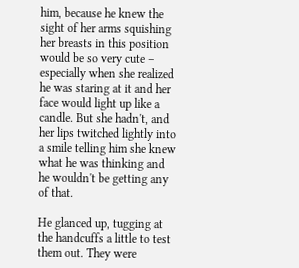him, because he knew the sight of her arms squishing her breasts in this position would be so very cute – especially when she realized he was staring at it and her face would light up like a candle. But she hadn't, and her lips twitched lightly into a smile telling him she knew what he was thinking and he wouldn't be getting any of that.

He glanced up, tugging at the handcuffs a little to test them out. They were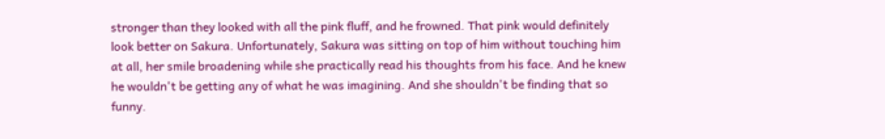stronger than they looked with all the pink fluff, and he frowned. That pink would definitely look better on Sakura. Unfortunately, Sakura was sitting on top of him without touching him at all, her smile broadening while she practically read his thoughts from his face. And he knew he wouldn't be getting any of what he was imagining. And she shouldn't be finding that so funny.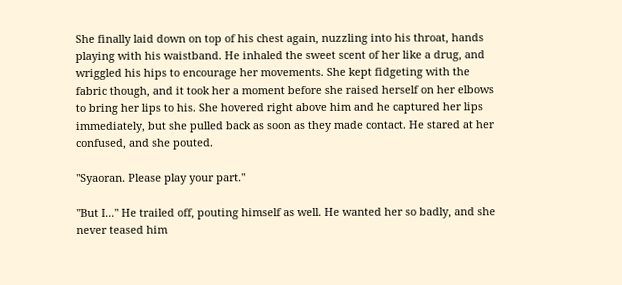She finally laid down on top of his chest again, nuzzling into his throat, hands playing with his waistband. He inhaled the sweet scent of her like a drug, and wriggled his hips to encourage her movements. She kept fidgeting with the fabric though, and it took her a moment before she raised herself on her elbows to bring her lips to his. She hovered right above him and he captured her lips immediately, but she pulled back as soon as they made contact. He stared at her confused, and she pouted.

"Syaoran. Please play your part."

"But I..." He trailed off, pouting himself as well. He wanted her so badly, and she never teased him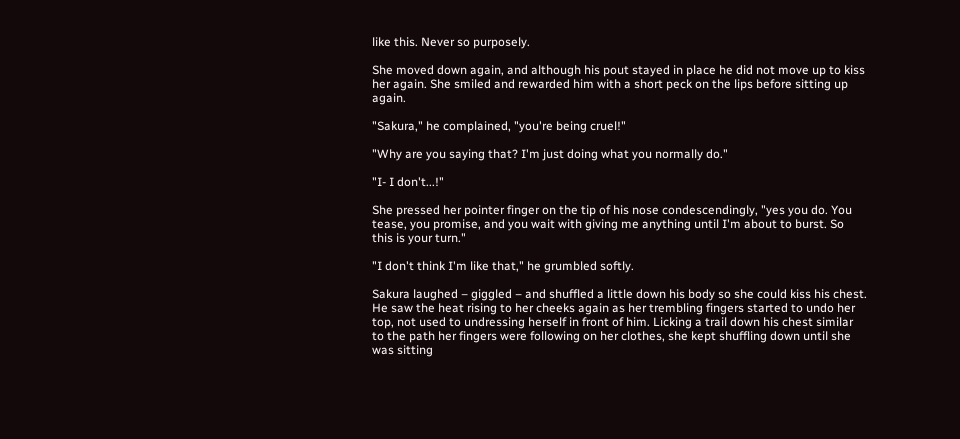like this. Never so purposely.

She moved down again, and although his pout stayed in place he did not move up to kiss her again. She smiled and rewarded him with a short peck on the lips before sitting up again.

"Sakura," he complained, "you're being cruel!"

"Why are you saying that? I'm just doing what you normally do."

"I- I don't...!"

She pressed her pointer finger on the tip of his nose condescendingly, "yes you do. You tease, you promise, and you wait with giving me anything until I'm about to burst. So this is your turn."

"I don't think I'm like that," he grumbled softly.

Sakura laughed – giggled – and shuffled a little down his body so she could kiss his chest. He saw the heat rising to her cheeks again as her trembling fingers started to undo her top, not used to undressing herself in front of him. Licking a trail down his chest similar to the path her fingers were following on her clothes, she kept shuffling down until she was sitting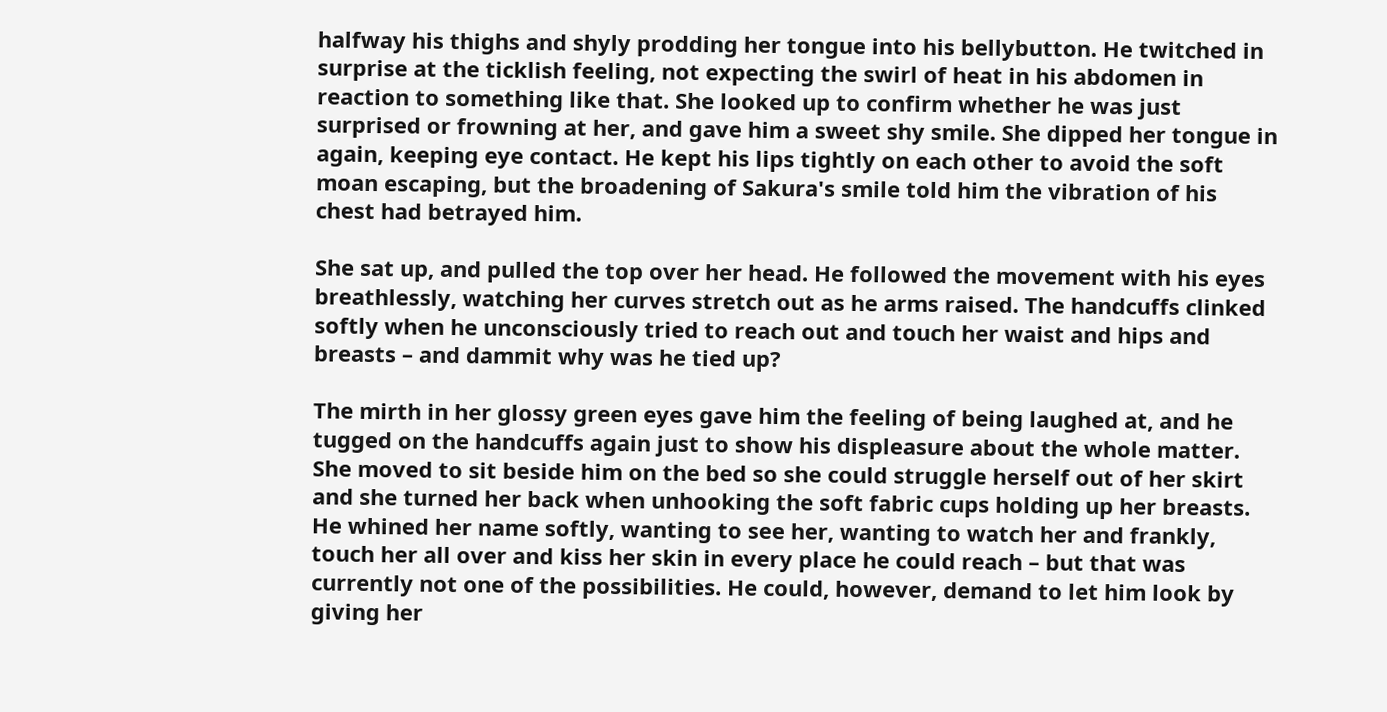halfway his thighs and shyly prodding her tongue into his bellybutton. He twitched in surprise at the ticklish feeling, not expecting the swirl of heat in his abdomen in reaction to something like that. She looked up to confirm whether he was just surprised or frowning at her, and gave him a sweet shy smile. She dipped her tongue in again, keeping eye contact. He kept his lips tightly on each other to avoid the soft moan escaping, but the broadening of Sakura's smile told him the vibration of his chest had betrayed him.

She sat up, and pulled the top over her head. He followed the movement with his eyes breathlessly, watching her curves stretch out as he arms raised. The handcuffs clinked softly when he unconsciously tried to reach out and touch her waist and hips and breasts – and dammit why was he tied up?

The mirth in her glossy green eyes gave him the feeling of being laughed at, and he tugged on the handcuffs again just to show his displeasure about the whole matter. She moved to sit beside him on the bed so she could struggle herself out of her skirt and she turned her back when unhooking the soft fabric cups holding up her breasts. He whined her name softly, wanting to see her, wanting to watch her and frankly, touch her all over and kiss her skin in every place he could reach – but that was currently not one of the possibilities. He could, however, demand to let him look by giving her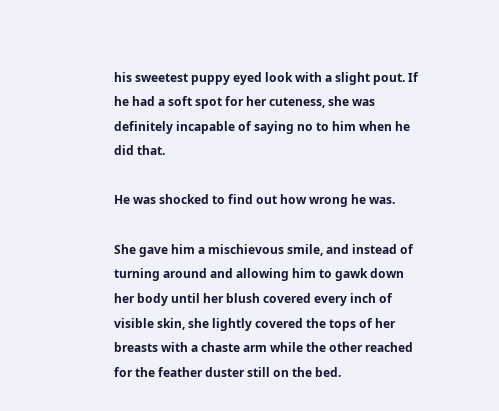his sweetest puppy eyed look with a slight pout. If he had a soft spot for her cuteness, she was definitely incapable of saying no to him when he did that.

He was shocked to find out how wrong he was.

She gave him a mischievous smile, and instead of turning around and allowing him to gawk down her body until her blush covered every inch of visible skin, she lightly covered the tops of her breasts with a chaste arm while the other reached for the feather duster still on the bed.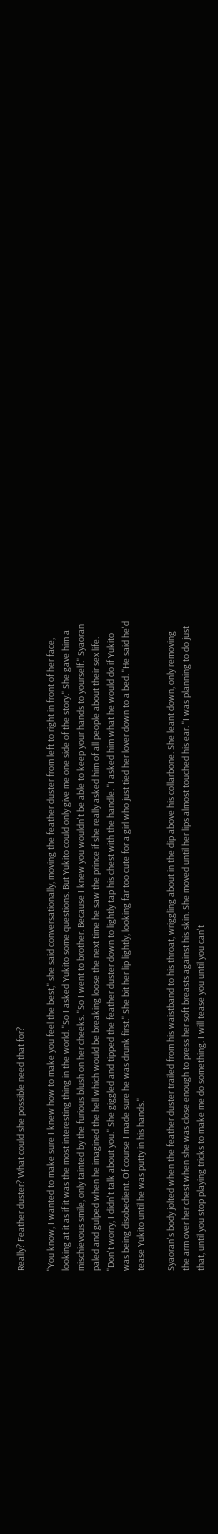Really? Feather duster? What could she possible need that for?

"You know, I wanted to make sure I knew how to make you feel the best," she said conversationally, moving the feather duster from left to right in front of her face, looking at it as if it was the most interesting thing in the world. "So I asked Yukito some questions. But Yukito could only give me one side of the story." She gave him a mischievous smile, only tainted by the furious blush on her cheeks. "So I went to brother. Because I knew you wouldn't be able to keep your hands to yourself." Syaoran paled and gulped when he imagined the hell which would be breaking loose the next time he saw the prince if she really asked him of all people about their sex life. "Don't worry, I didn't talk about you." She giggled and tipped the feather duster down to lightly tap his chest with the handle. "I asked him what he would do if Yukito was being disobedient. Of course I made sure he was drunk first." She bit her lip lightly, looking far too cute for a girl who just tied her lover down to a bed. "He said he'd tease Yukito until he was putty in his hands."

Syaoran's body jolted when the feather duster trailed from his waistband to his throat, wriggling about in the dip above his collarbone. She leant down, only removing the arm over her chest when she was close enough to press her soft breasts against his skin. She moved until her lips almost touched his ear. "I was planning to do just that, until you stop playing tricks to make me do something. I will tease you until you can't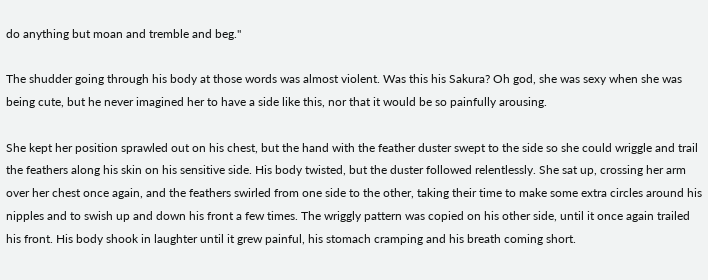do anything but moan and tremble and beg."

The shudder going through his body at those words was almost violent. Was this his Sakura? Oh god, she was sexy when she was being cute, but he never imagined her to have a side like this, nor that it would be so painfully arousing.

She kept her position sprawled out on his chest, but the hand with the feather duster swept to the side so she could wriggle and trail the feathers along his skin on his sensitive side. His body twisted, but the duster followed relentlessly. She sat up, crossing her arm over her chest once again, and the feathers swirled from one side to the other, taking their time to make some extra circles around his nipples and to swish up and down his front a few times. The wriggly pattern was copied on his other side, until it once again trailed his front. His body shook in laughter until it grew painful, his stomach cramping and his breath coming short.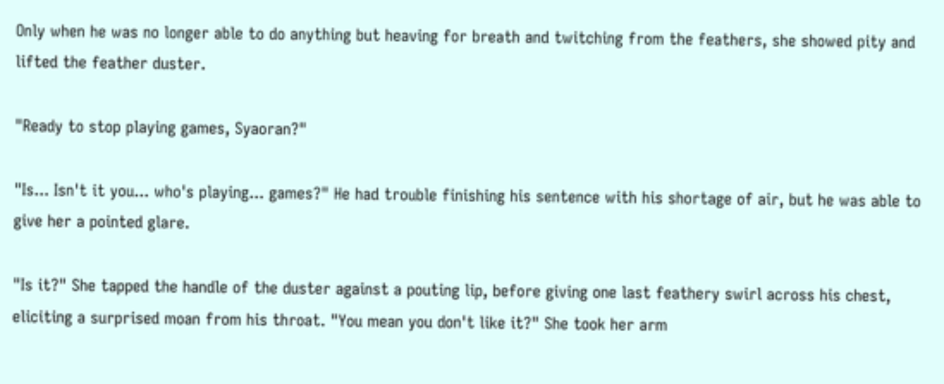Only when he was no longer able to do anything but heaving for breath and twitching from the feathers, she showed pity and lifted the feather duster.

"Ready to stop playing games, Syaoran?"

"Is... Isn't it you... who's playing... games?" He had trouble finishing his sentence with his shortage of air, but he was able to give her a pointed glare.

"Is it?" She tapped the handle of the duster against a pouting lip, before giving one last feathery swirl across his chest, eliciting a surprised moan from his throat. "You mean you don't like it?" She took her arm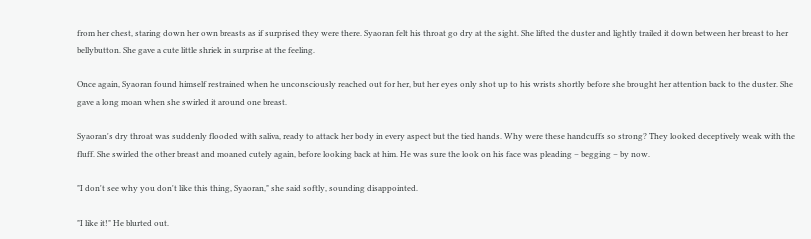from her chest, staring down her own breasts as if surprised they were there. Syaoran felt his throat go dry at the sight. She lifted the duster and lightly trailed it down between her breast to her bellybutton. She gave a cute little shriek in surprise at the feeling.

Once again, Syaoran found himself restrained when he unconsciously reached out for her, but her eyes only shot up to his wrists shortly before she brought her attention back to the duster. She gave a long moan when she swirled it around one breast.

Syaoran's dry throat was suddenly flooded with saliva, ready to attack her body in every aspect but the tied hands. Why were these handcuffs so strong? They looked deceptively weak with the fluff. She swirled the other breast and moaned cutely again, before looking back at him. He was sure the look on his face was pleading – begging – by now.

"I don't see why you don't like this thing, Syaoran," she said softly, sounding disappointed.

"I like it!" He blurted out.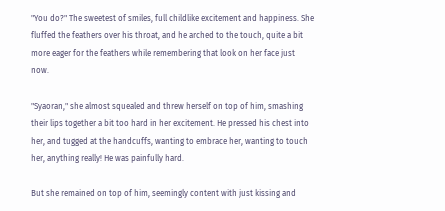"You do?" The sweetest of smiles, full childlike excitement and happiness. She fluffed the feathers over his throat, and he arched to the touch, quite a bit more eager for the feathers while remembering that look on her face just now.

"Syaoran," she almost squealed and threw herself on top of him, smashing their lips together a bit too hard in her excitement. He pressed his chest into her, and tugged at the handcuffs, wanting to embrace her, wanting to touch her, anything really! He was painfully hard.

But she remained on top of him, seemingly content with just kissing and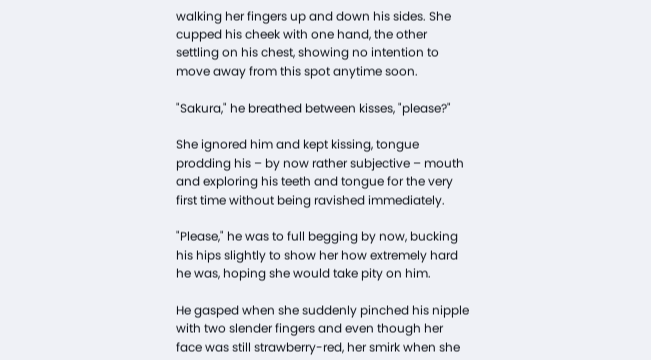walking her fingers up and down his sides. She cupped his cheek with one hand, the other settling on his chest, showing no intention to move away from this spot anytime soon.

"Sakura," he breathed between kisses, "please?"

She ignored him and kept kissing, tongue prodding his – by now rather subjective – mouth and exploring his teeth and tongue for the very first time without being ravished immediately.

"Please," he was to full begging by now, bucking his hips slightly to show her how extremely hard he was, hoping she would take pity on him.

He gasped when she suddenly pinched his nipple with two slender fingers and even though her face was still strawberry-red, her smirk when she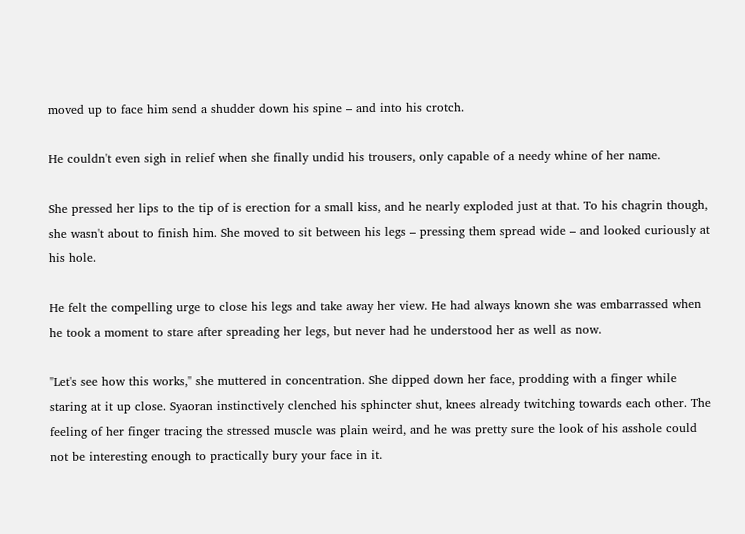moved up to face him send a shudder down his spine – and into his crotch.

He couldn't even sigh in relief when she finally undid his trousers, only capable of a needy whine of her name.

She pressed her lips to the tip of is erection for a small kiss, and he nearly exploded just at that. To his chagrin though, she wasn't about to finish him. She moved to sit between his legs – pressing them spread wide – and looked curiously at his hole.

He felt the compelling urge to close his legs and take away her view. He had always known she was embarrassed when he took a moment to stare after spreading her legs, but never had he understood her as well as now.

"Let's see how this works," she muttered in concentration. She dipped down her face, prodding with a finger while staring at it up close. Syaoran instinctively clenched his sphincter shut, knees already twitching towards each other. The feeling of her finger tracing the stressed muscle was plain weird, and he was pretty sure the look of his asshole could not be interesting enough to practically bury your face in it.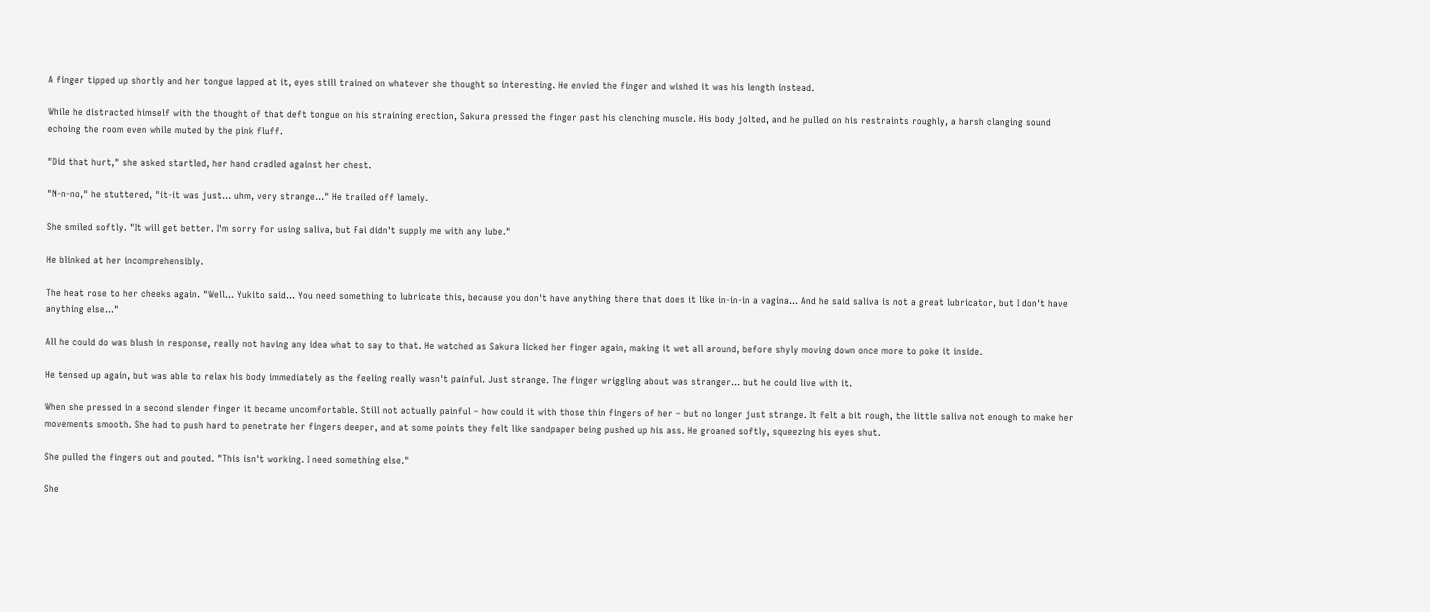A finger tipped up shortly and her tongue lapped at it, eyes still trained on whatever she thought so interesting. He envied the finger and wished it was his length instead.

While he distracted himself with the thought of that deft tongue on his straining erection, Sakura pressed the finger past his clenching muscle. His body jolted, and he pulled on his restraints roughly, a harsh clanging sound echoing the room even while muted by the pink fluff.

"Did that hurt," she asked startled, her hand cradled against her chest.

"N-n-no," he stuttered, "it-it was just... uhm, very strange..." He trailed off lamely.

She smiled softly. "It will get better. I'm sorry for using saliva, but Fai didn't supply me with any lube."

He blinked at her incomprehensibly.

The heat rose to her cheeks again. "Well... Yukito said... You need something to lubricate this, because you don't have anything there that does it like in-in-in a vagina... And he said saliva is not a great lubricator, but I don't have anything else..."

All he could do was blush in response, really not having any idea what to say to that. He watched as Sakura licked her finger again, making it wet all around, before shyly moving down once more to poke it inside.

He tensed up again, but was able to relax his body immediately as the feeling really wasn't painful. Just strange. The finger wriggling about was stranger... but he could live with it.

When she pressed in a second slender finger it became uncomfortable. Still not actually painful – how could it with those thin fingers of her – but no longer just strange. It felt a bit rough, the little saliva not enough to make her movements smooth. She had to push hard to penetrate her fingers deeper, and at some points they felt like sandpaper being pushed up his ass. He groaned softly, squeezing his eyes shut.

She pulled the fingers out and pouted. "This isn't working. I need something else."

She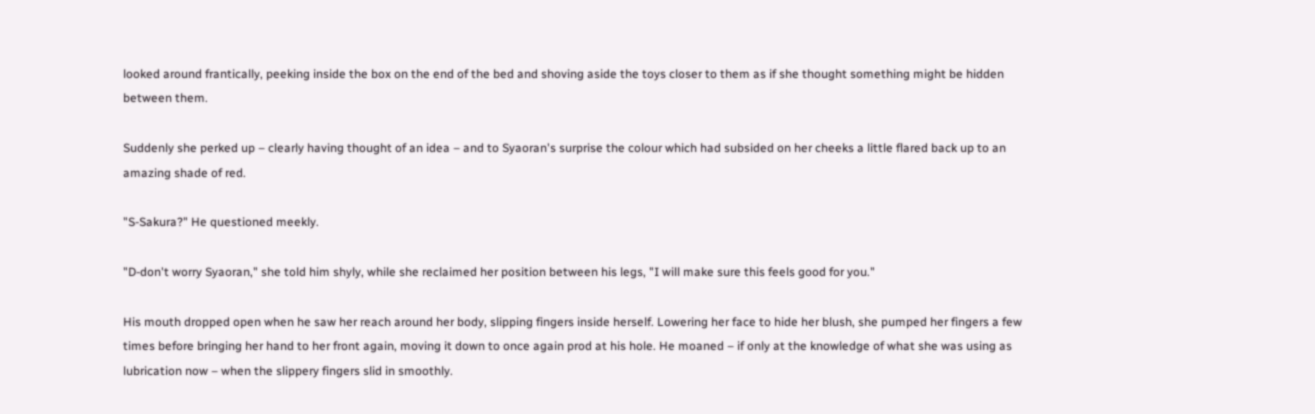looked around frantically, peeking inside the box on the end of the bed and shoving aside the toys closer to them as if she thought something might be hidden between them.

Suddenly she perked up – clearly having thought of an idea – and to Syaoran's surprise the colour which had subsided on her cheeks a little flared back up to an amazing shade of red.

"S-Sakura?" He questioned meekly.

"D-don't worry Syaoran," she told him shyly, while she reclaimed her position between his legs, "I will make sure this feels good for you."

His mouth dropped open when he saw her reach around her body, slipping fingers inside herself. Lowering her face to hide her blush, she pumped her fingers a few times before bringing her hand to her front again, moving it down to once again prod at his hole. He moaned – if only at the knowledge of what she was using as lubrication now – when the slippery fingers slid in smoothly.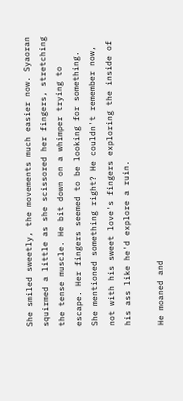She smiled sweetly, the movements much easier now. Syaoran squirmed a little as she scissored her fingers, stretching the tense muscle. He bit down on a whimper trying to escape. Her fingers seemed to be looking for something. She mentioned something right? He couldn't remember now, not with his sweet love's fingers exploring the inside of his ass like he'd explore a ruin.

He moaned and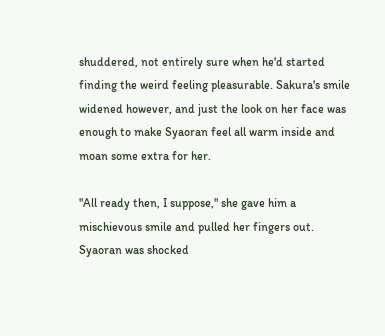shuddered, not entirely sure when he'd started finding the weird feeling pleasurable. Sakura's smile widened however, and just the look on her face was enough to make Syaoran feel all warm inside and moan some extra for her.

"All ready then, I suppose," she gave him a mischievous smile and pulled her fingers out. Syaoran was shocked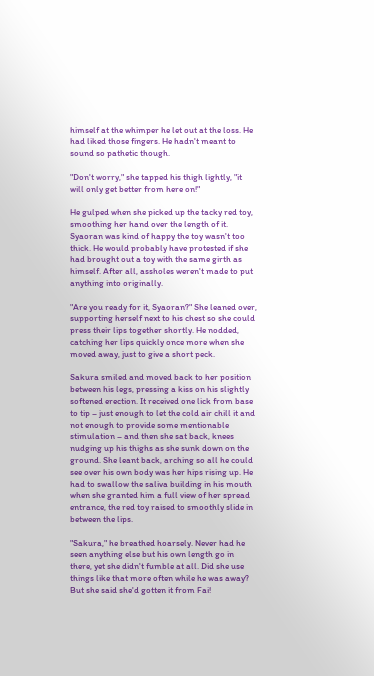himself at the whimper he let out at the loss. He had liked those fingers. He hadn't meant to sound so pathetic though.

"Don't worry," she tapped his thigh lightly, "it will only get better from here on!"

He gulped when she picked up the tacky red toy, smoothing her hand over the length of it. Syaoran was kind of happy the toy wasn't too thick. He would probably have protested if she had brought out a toy with the same girth as himself. After all, assholes weren't made to put anything into originally.

"Are you ready for it, Syaoran?" She leaned over, supporting herself next to his chest so she could press their lips together shortly. He nodded, catching her lips quickly once more when she moved away, just to give a short peck.

Sakura smiled and moved back to her position between his legs, pressing a kiss on his slightly softened erection. It received one lick from base to tip – just enough to let the cold air chill it and not enough to provide some mentionable stimulation – and then she sat back, knees nudging up his thighs as she sunk down on the ground. She leant back, arching so all he could see over his own body was her hips rising up. He had to swallow the saliva building in his mouth when she granted him a full view of her spread entrance, the red toy raised to smoothly slide in between the lips.

"Sakura," he breathed hoarsely. Never had he seen anything else but his own length go in there, yet she didn't fumble at all. Did she use things like that more often while he was away? But she said she'd gotten it from Fai!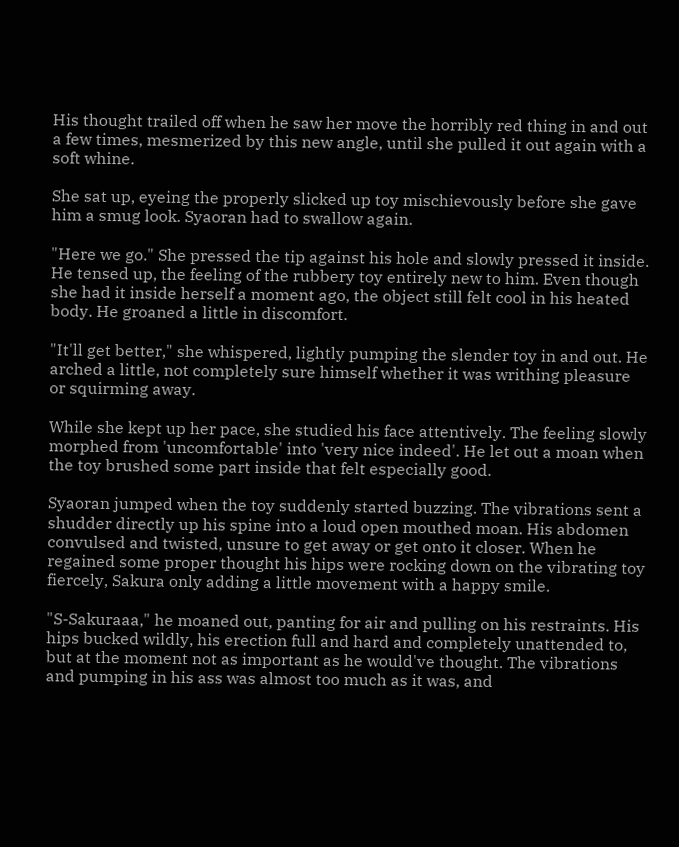His thought trailed off when he saw her move the horribly red thing in and out a few times, mesmerized by this new angle, until she pulled it out again with a soft whine.

She sat up, eyeing the properly slicked up toy mischievously before she gave him a smug look. Syaoran had to swallow again.

"Here we go." She pressed the tip against his hole and slowly pressed it inside. He tensed up, the feeling of the rubbery toy entirely new to him. Even though she had it inside herself a moment ago, the object still felt cool in his heated body. He groaned a little in discomfort.

"It'll get better," she whispered, lightly pumping the slender toy in and out. He arched a little, not completely sure himself whether it was writhing pleasure or squirming away.

While she kept up her pace, she studied his face attentively. The feeling slowly morphed from 'uncomfortable' into 'very nice indeed'. He let out a moan when the toy brushed some part inside that felt especially good.

Syaoran jumped when the toy suddenly started buzzing. The vibrations sent a shudder directly up his spine into a loud open mouthed moan. His abdomen convulsed and twisted, unsure to get away or get onto it closer. When he regained some proper thought his hips were rocking down on the vibrating toy fiercely, Sakura only adding a little movement with a happy smile.

"S-Sakuraaa," he moaned out, panting for air and pulling on his restraints. His hips bucked wildly, his erection full and hard and completely unattended to, but at the moment not as important as he would've thought. The vibrations and pumping in his ass was almost too much as it was, and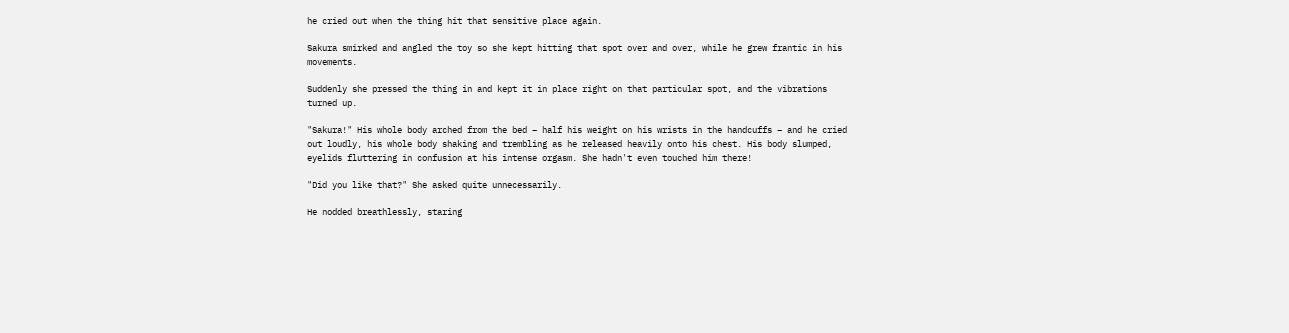he cried out when the thing hit that sensitive place again.

Sakura smirked and angled the toy so she kept hitting that spot over and over, while he grew frantic in his movements.

Suddenly she pressed the thing in and kept it in place right on that particular spot, and the vibrations turned up.

"Sakura!" His whole body arched from the bed – half his weight on his wrists in the handcuffs – and he cried out loudly, his whole body shaking and trembling as he released heavily onto his chest. His body slumped, eyelids fluttering in confusion at his intense orgasm. She hadn't even touched him there!

"Did you like that?" She asked quite unnecessarily.

He nodded breathlessly, staring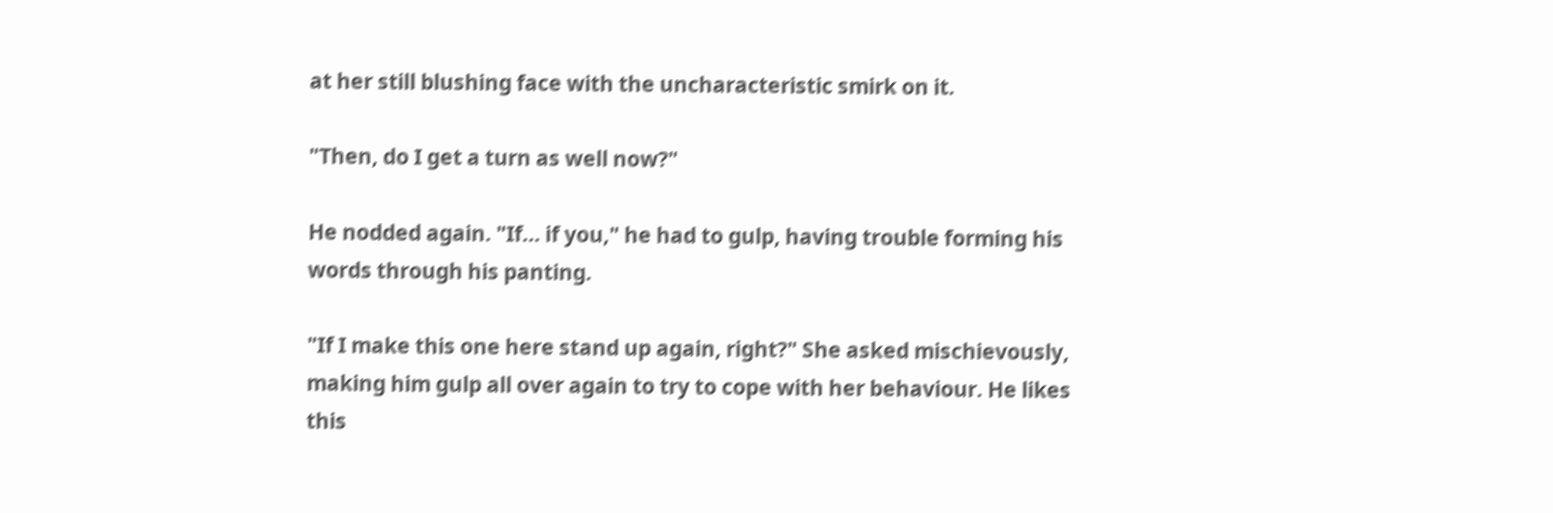at her still blushing face with the uncharacteristic smirk on it.

"Then, do I get a turn as well now?"

He nodded again. "If... if you," he had to gulp, having trouble forming his words through his panting.

"If I make this one here stand up again, right?" She asked mischievously, making him gulp all over again to try to cope with her behaviour. He likes this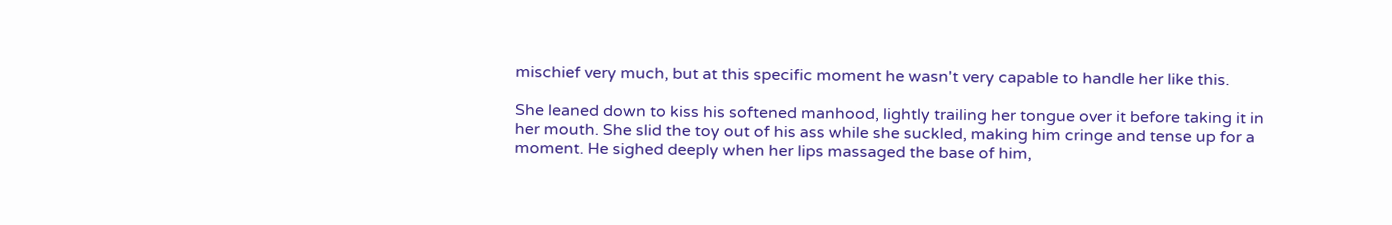mischief very much, but at this specific moment he wasn't very capable to handle her like this.

She leaned down to kiss his softened manhood, lightly trailing her tongue over it before taking it in her mouth. She slid the toy out of his ass while she suckled, making him cringe and tense up for a moment. He sighed deeply when her lips massaged the base of him,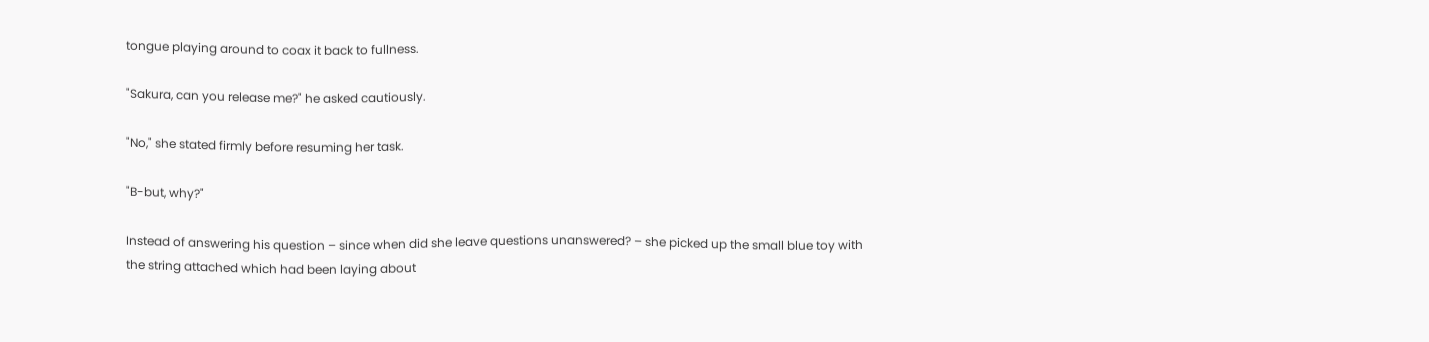tongue playing around to coax it back to fullness.

"Sakura, can you release me?" he asked cautiously.

"No," she stated firmly before resuming her task.

"B-but, why?"

Instead of answering his question – since when did she leave questions unanswered? – she picked up the small blue toy with the string attached which had been laying about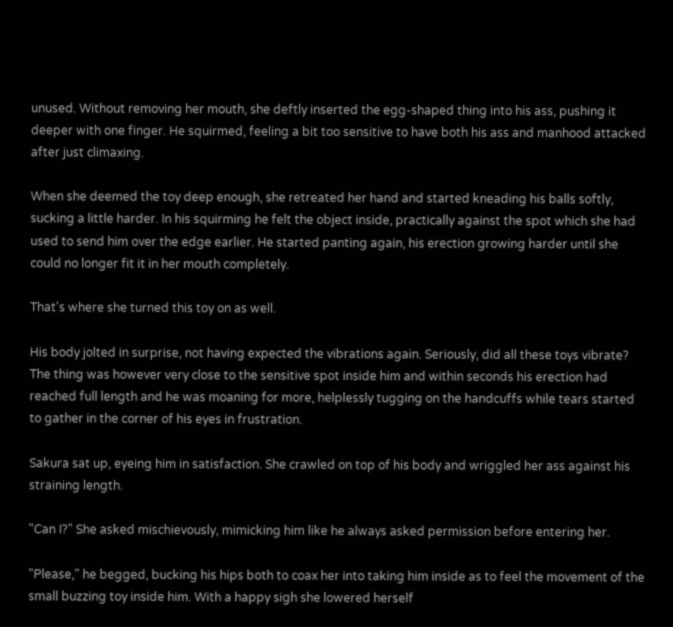unused. Without removing her mouth, she deftly inserted the egg-shaped thing into his ass, pushing it deeper with one finger. He squirmed, feeling a bit too sensitive to have both his ass and manhood attacked after just climaxing.

When she deemed the toy deep enough, she retreated her hand and started kneading his balls softly, sucking a little harder. In his squirming he felt the object inside, practically against the spot which she had used to send him over the edge earlier. He started panting again, his erection growing harder until she could no longer fit it in her mouth completely.

That's where she turned this toy on as well.

His body jolted in surprise, not having expected the vibrations again. Seriously, did all these toys vibrate? The thing was however very close to the sensitive spot inside him and within seconds his erection had reached full length and he was moaning for more, helplessly tugging on the handcuffs while tears started to gather in the corner of his eyes in frustration.

Sakura sat up, eyeing him in satisfaction. She crawled on top of his body and wriggled her ass against his straining length.

"Can I?" She asked mischievously, mimicking him like he always asked permission before entering her.

"Please," he begged, bucking his hips both to coax her into taking him inside as to feel the movement of the small buzzing toy inside him. With a happy sigh she lowered herself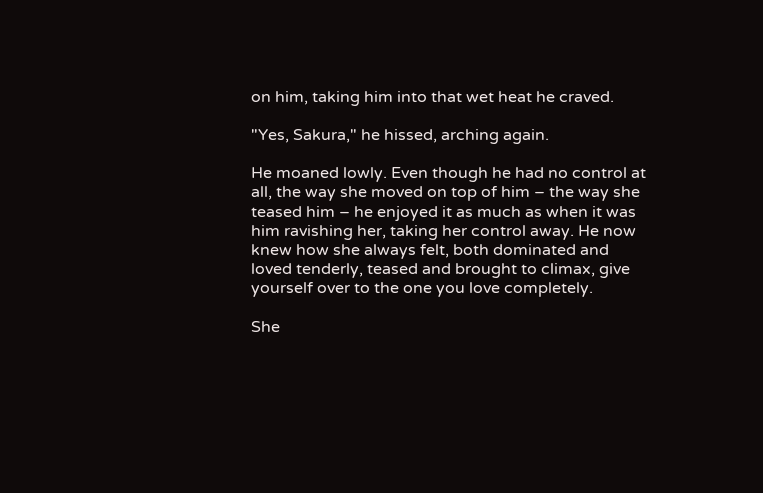on him, taking him into that wet heat he craved.

"Yes, Sakura," he hissed, arching again.

He moaned lowly. Even though he had no control at all, the way she moved on top of him – the way she teased him – he enjoyed it as much as when it was him ravishing her, taking her control away. He now knew how she always felt, both dominated and loved tenderly, teased and brought to climax, give yourself over to the one you love completely.

She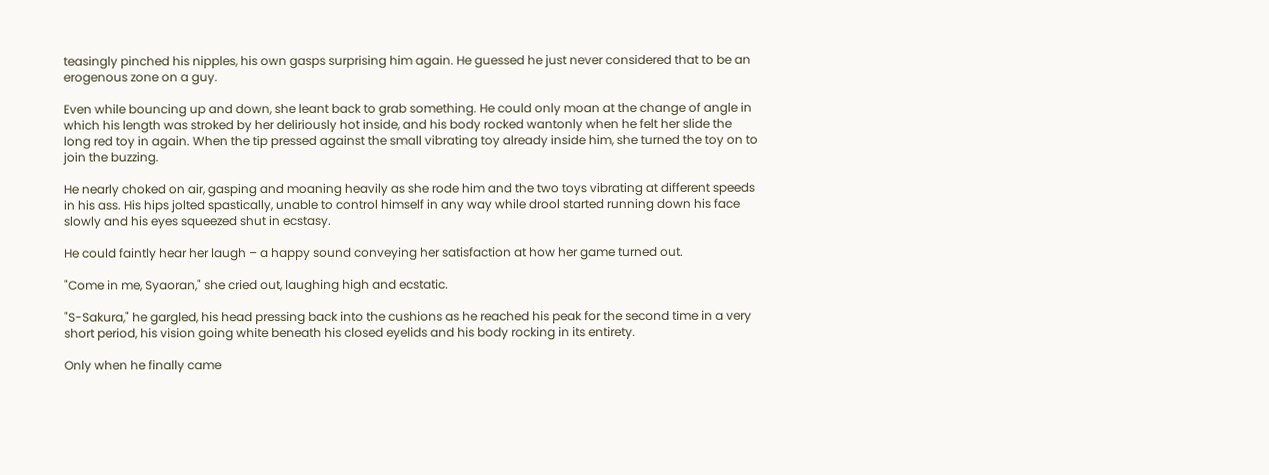teasingly pinched his nipples, his own gasps surprising him again. He guessed he just never considered that to be an erogenous zone on a guy.

Even while bouncing up and down, she leant back to grab something. He could only moan at the change of angle in which his length was stroked by her deliriously hot inside, and his body rocked wantonly when he felt her slide the long red toy in again. When the tip pressed against the small vibrating toy already inside him, she turned the toy on to join the buzzing.

He nearly choked on air, gasping and moaning heavily as she rode him and the two toys vibrating at different speeds in his ass. His hips jolted spastically, unable to control himself in any way while drool started running down his face slowly and his eyes squeezed shut in ecstasy.

He could faintly hear her laugh – a happy sound conveying her satisfaction at how her game turned out.

"Come in me, Syaoran," she cried out, laughing high and ecstatic.

"S-Sakura," he gargled, his head pressing back into the cushions as he reached his peak for the second time in a very short period, his vision going white beneath his closed eyelids and his body rocking in its entirety.

Only when he finally came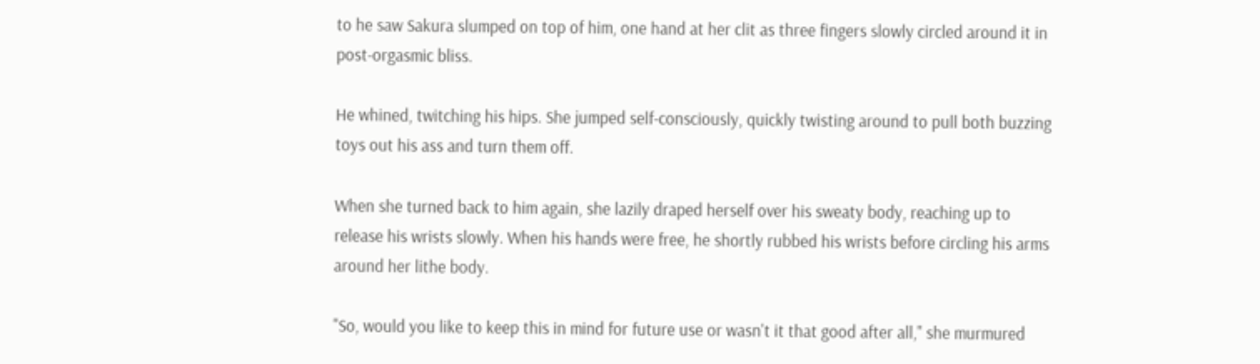to he saw Sakura slumped on top of him, one hand at her clit as three fingers slowly circled around it in post-orgasmic bliss.

He whined, twitching his hips. She jumped self-consciously, quickly twisting around to pull both buzzing toys out his ass and turn them off.

When she turned back to him again, she lazily draped herself over his sweaty body, reaching up to release his wrists slowly. When his hands were free, he shortly rubbed his wrists before circling his arms around her lithe body.

"So, would you like to keep this in mind for future use or wasn't it that good after all," she murmured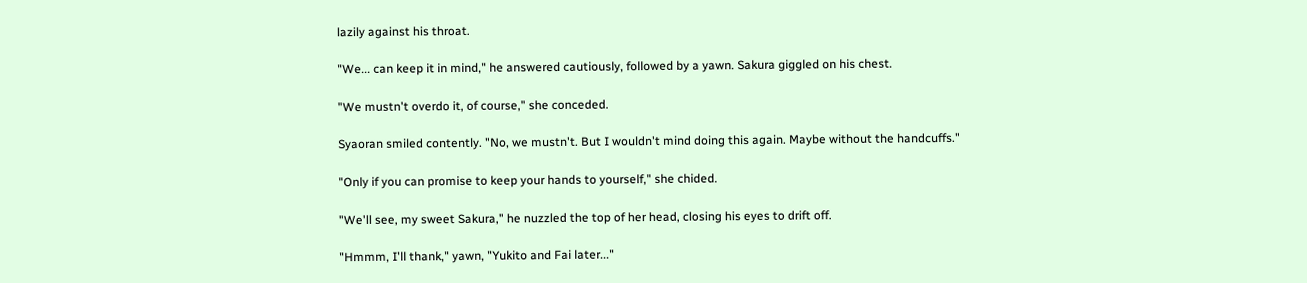lazily against his throat.

"We... can keep it in mind," he answered cautiously, followed by a yawn. Sakura giggled on his chest.

"We mustn't overdo it, of course," she conceded.

Syaoran smiled contently. "No, we mustn't. But I wouldn't mind doing this again. Maybe without the handcuffs."

"Only if you can promise to keep your hands to yourself," she chided.

"We'll see, my sweet Sakura," he nuzzled the top of her head, closing his eyes to drift off.

"Hmmm, I'll thank," yawn, "Yukito and Fai later..."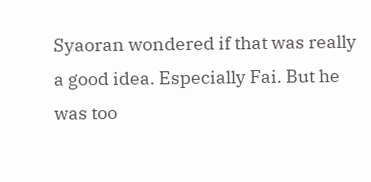Syaoran wondered if that was really a good idea. Especially Fai. But he was too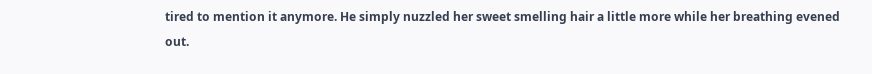tired to mention it anymore. He simply nuzzled her sweet smelling hair a little more while her breathing evened out.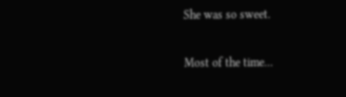She was so sweet.

Most of the time...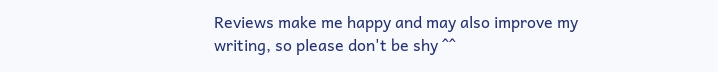Reviews make me happy and may also improve my writing, so please don't be shy ^^